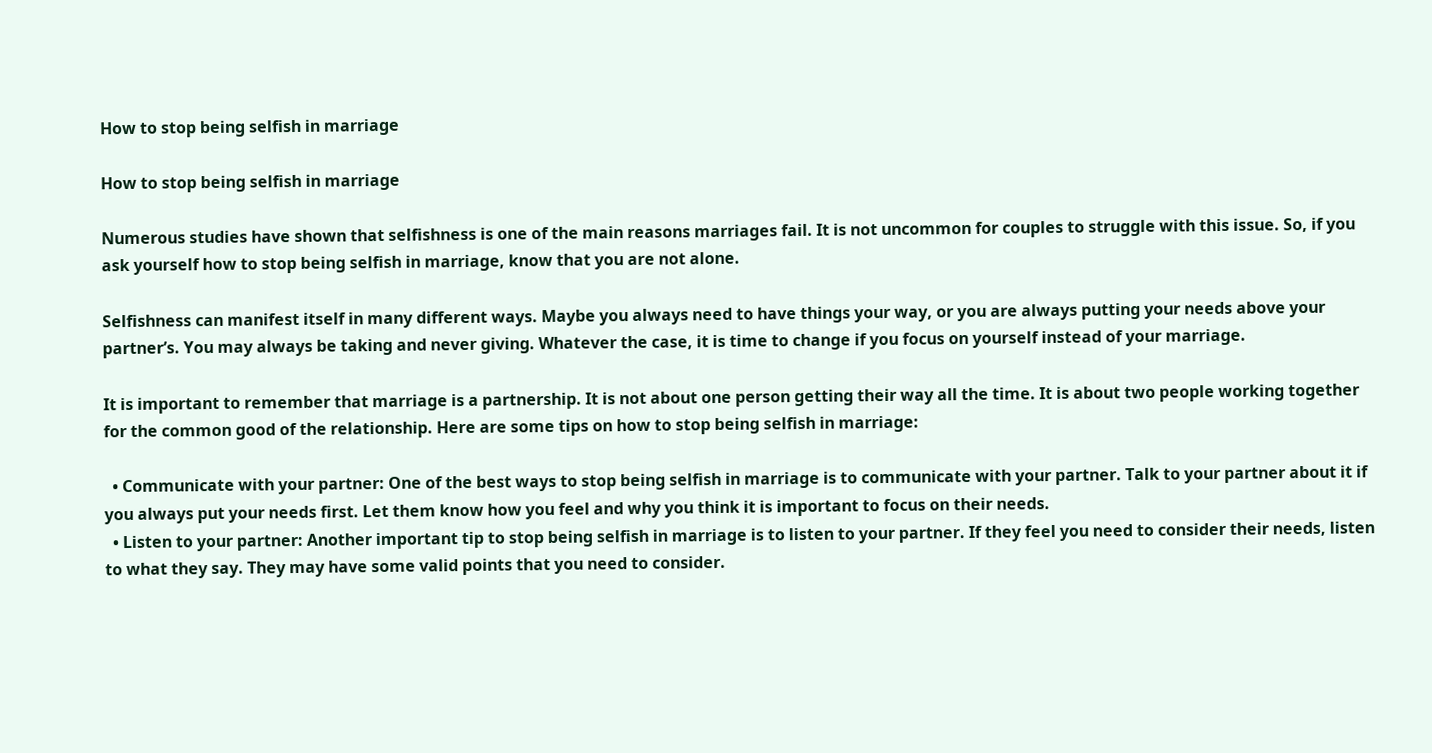How to stop being selfish in marriage

How to stop being selfish in marriage

Numerous studies have shown that selfishness is one of the main reasons marriages fail. It is not uncommon for couples to struggle with this issue. So, if you ask yourself how to stop being selfish in marriage, know that you are not alone.

Selfishness can manifest itself in many different ways. Maybe you always need to have things your way, or you are always putting your needs above your partner’s. You may always be taking and never giving. Whatever the case, it is time to change if you focus on yourself instead of your marriage.

It is important to remember that marriage is a partnership. It is not about one person getting their way all the time. It is about two people working together for the common good of the relationship. Here are some tips on how to stop being selfish in marriage:

  • Communicate with your partner: One of the best ways to stop being selfish in marriage is to communicate with your partner. Talk to your partner about it if you always put your needs first. Let them know how you feel and why you think it is important to focus on their needs.
  • Listen to your partner: Another important tip to stop being selfish in marriage is to listen to your partner. If they feel you need to consider their needs, listen to what they say. They may have some valid points that you need to consider.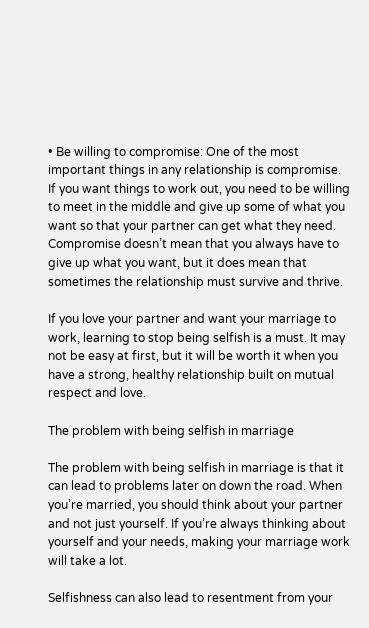• Be willing to compromise: One of the most important things in any relationship is compromise. If you want things to work out, you need to be willing to meet in the middle and give up some of what you want so that your partner can get what they need. Compromise doesn’t mean that you always have to give up what you want, but it does mean that sometimes the relationship must survive and thrive.

If you love your partner and want your marriage to work, learning to stop being selfish is a must. It may not be easy at first, but it will be worth it when you have a strong, healthy relationship built on mutual respect and love.

The problem with being selfish in marriage

The problem with being selfish in marriage is that it can lead to problems later on down the road. When you’re married, you should think about your partner and not just yourself. If you’re always thinking about yourself and your needs, making your marriage work will take a lot.

Selfishness can also lead to resentment from your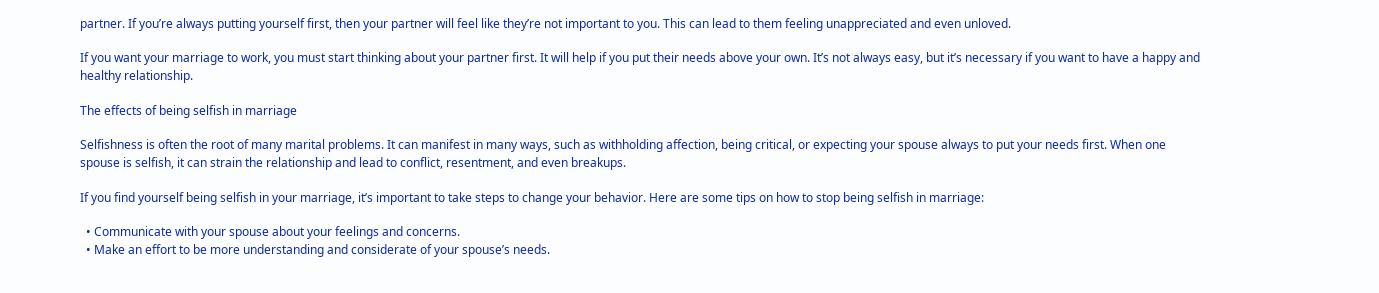partner. If you’re always putting yourself first, then your partner will feel like they’re not important to you. This can lead to them feeling unappreciated and even unloved.

If you want your marriage to work, you must start thinking about your partner first. It will help if you put their needs above your own. It’s not always easy, but it’s necessary if you want to have a happy and healthy relationship.

The effects of being selfish in marriage

Selfishness is often the root of many marital problems. It can manifest in many ways, such as withholding affection, being critical, or expecting your spouse always to put your needs first. When one spouse is selfish, it can strain the relationship and lead to conflict, resentment, and even breakups.

If you find yourself being selfish in your marriage, it’s important to take steps to change your behavior. Here are some tips on how to stop being selfish in marriage:

  • Communicate with your spouse about your feelings and concerns.
  • Make an effort to be more understanding and considerate of your spouse’s needs.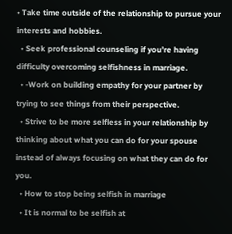• Take time outside of the relationship to pursue your interests and hobbies.
  • Seek professional counseling if you’re having difficulty overcoming selfishness in marriage.
  • -Work on building empathy for your partner by trying to see things from their perspective.
  • Strive to be more selfless in your relationship by thinking about what you can do for your spouse instead of always focusing on what they can do for you.
  • How to stop being selfish in marriage
  • It is normal to be selfish at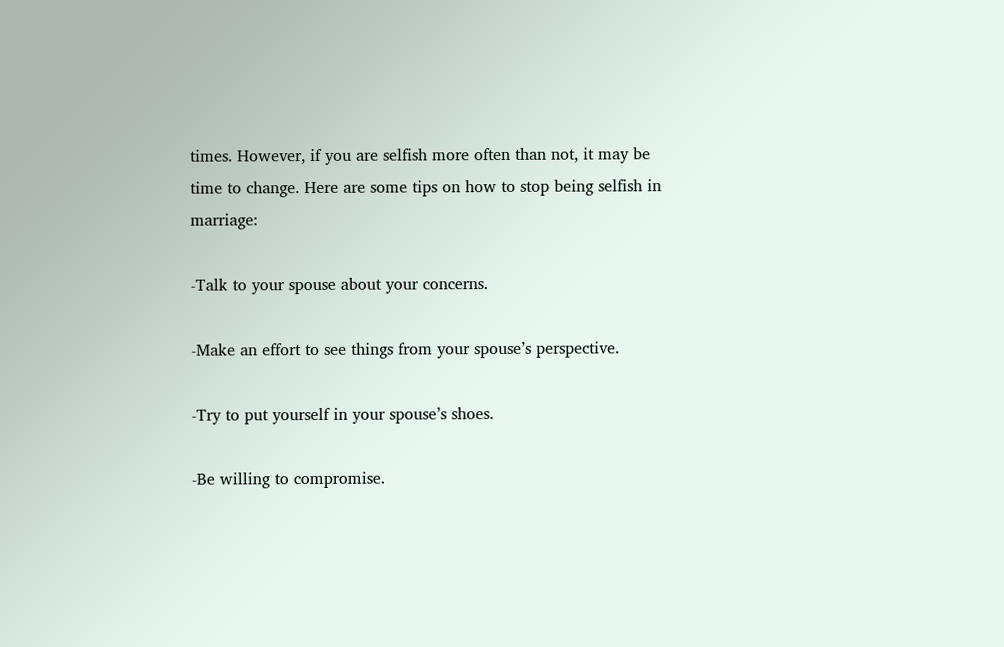times. However, if you are selfish more often than not, it may be time to change. Here are some tips on how to stop being selfish in marriage:

-Talk to your spouse about your concerns.

-Make an effort to see things from your spouse’s perspective.

-Try to put yourself in your spouse’s shoes.

-Be willing to compromise.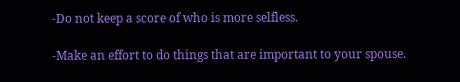-Do not keep a score of who is more selfless.

-Make an effort to do things that are important to your spouse.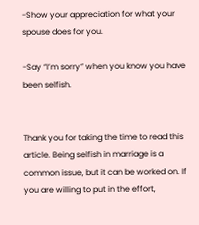-Show your appreciation for what your spouse does for you.

-Say “I’m sorry” when you know you have been selfish.


Thank you for taking the time to read this article. Being selfish in marriage is a common issue, but it can be worked on. If you are willing to put in the effort,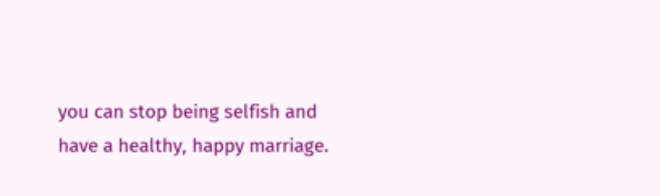you can stop being selfish and have a healthy, happy marriage.